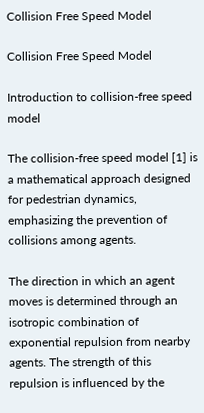Collision Free Speed Model

Collision Free Speed Model

Introduction to collision-free speed model

The collision-free speed model [1] is a mathematical approach designed for pedestrian dynamics, emphasizing the prevention of collisions among agents.

The direction in which an agent moves is determined through an isotropic combination of exponential repulsion from nearby agents. The strength of this repulsion is influenced by the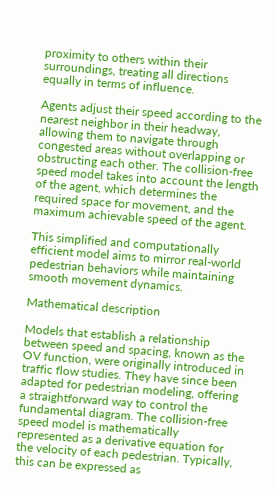proximity to others within their surroundings, treating all directions equally in terms of influence.

Agents adjust their speed according to the nearest neighbor in their headway, allowing them to navigate through congested areas without overlapping or obstructing each other. The collision-free speed model takes into account the length of the agent, which determines the required space for movement, and the maximum achievable speed of the agent.

This simplified and computationally efficient model aims to mirror real-world pedestrian behaviors while maintaining smooth movement dynamics.

Mathematical description

Models that establish a relationship between speed and spacing, known as the OV function, were originally introduced in traffic flow studies. They have since been adapted for pedestrian modeling, offering a straightforward way to control the fundamental diagram. The collision-free speed model is mathematically represented as a derivative equation for the velocity of each pedestrian. Typically, this can be expressed as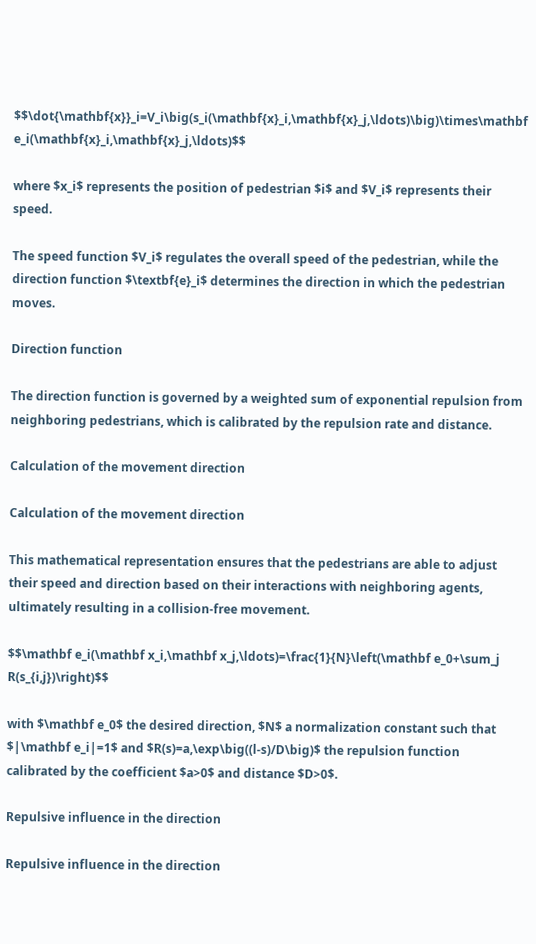$$\dot{\mathbf{x}}_i=V_i\big(s_i(\mathbf{x}_i,\mathbf{x}_j,\ldots)\big)\times\mathbf e_i(\mathbf{x}_i,\mathbf{x}_j,\ldots)$$

where $x_i$ represents the position of pedestrian $i$ and $V_i$ represents their speed.

The speed function $V_i$ regulates the overall speed of the pedestrian, while the direction function $\textbf{e}_i$ determines the direction in which the pedestrian moves.

Direction function

The direction function is governed by a weighted sum of exponential repulsion from neighboring pedestrians, which is calibrated by the repulsion rate and distance.

Calculation of the movement direction

Calculation of the movement direction

This mathematical representation ensures that the pedestrians are able to adjust their speed and direction based on their interactions with neighboring agents, ultimately resulting in a collision-free movement.

$$\mathbf e_i(\mathbf x_i,\mathbf x_j,\ldots)=\frac{1}{N}\left(\mathbf e_0+\sum_j R(s_{i,j})\right)$$

with $\mathbf e_0$ the desired direction, $N$ a normalization constant such that $|\mathbf e_i|=1$ and $R(s)=a,\exp\big((l-s)/D\big)$ the repulsion function calibrated by the coefficient $a>0$ and distance $D>0$.

Repulsive influence in the direction

Repulsive influence in the direction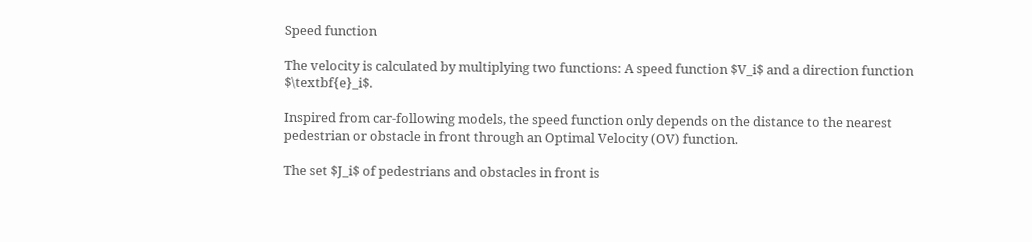Speed function

The velocity is calculated by multiplying two functions: A speed function $V_i$ and a direction function $\textbf{e}_i$.

Inspired from car-following models, the speed function only depends on the distance to the nearest pedestrian or obstacle in front through an Optimal Velocity (OV) function.

The set $J_i$ of pedestrians and obstacles in front is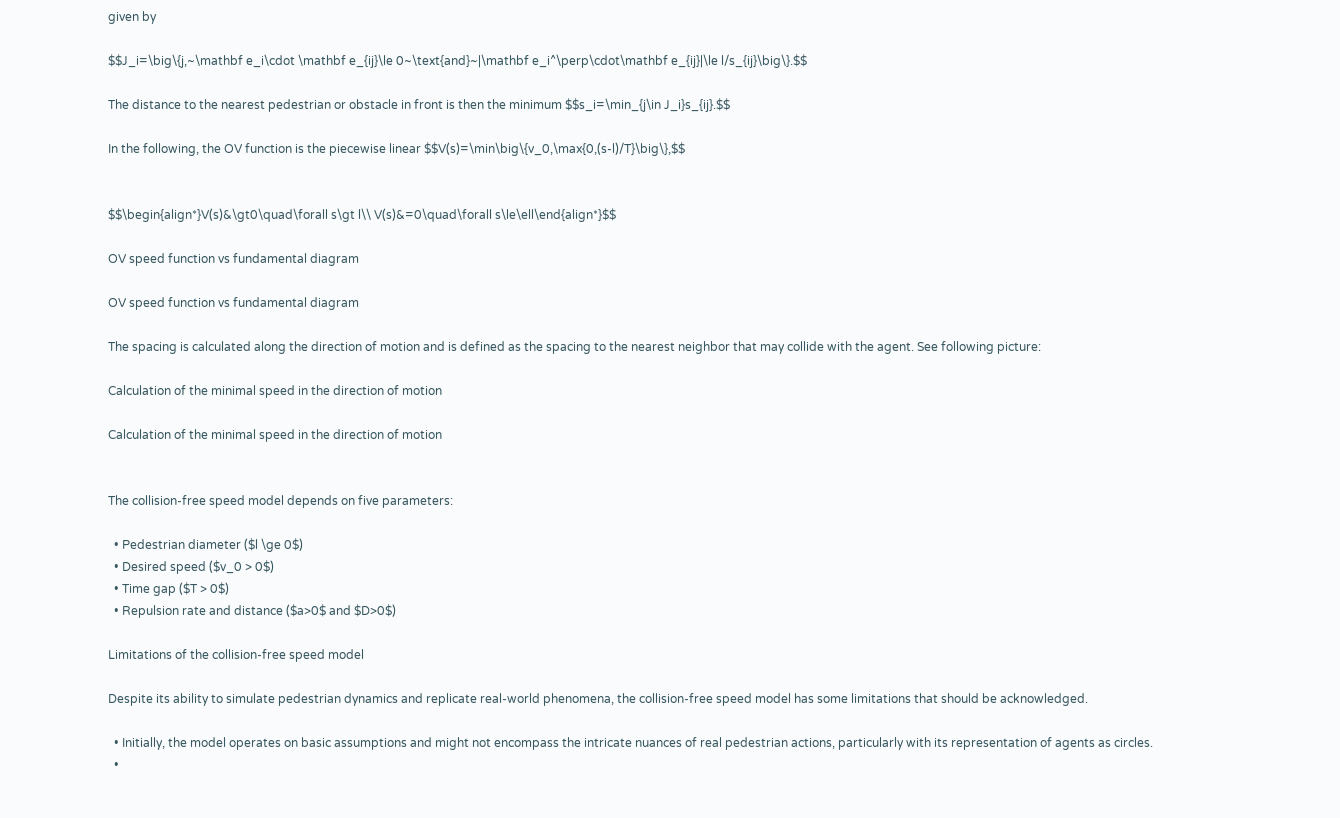given by

$$J_i=\big\{j,~\mathbf e_i\cdot \mathbf e_{ij}\le 0~\text{and}~|\mathbf e_i^\perp\cdot\mathbf e_{ij}|\le l/s_{ij}\big\}.$$

The distance to the nearest pedestrian or obstacle in front is then the minimum $$s_i=\min_{j\in J_i}s_{ij}.$$

In the following, the OV function is the piecewise linear $$V(s)=\min\big\{v_0,\max{0,(s-l)/T}\big\},$$


$$\begin{align*}V(s)&\gt0\quad\forall s\gt l\\ V(s)&=0\quad\forall s\le\ell\end{align*}$$

OV speed function vs fundamental diagram

OV speed function vs fundamental diagram

The spacing is calculated along the direction of motion and is defined as the spacing to the nearest neighbor that may collide with the agent. See following picture:

Calculation of the minimal speed in the direction of motion

Calculation of the minimal speed in the direction of motion


The collision-free speed model depends on five parameters:

  • Pedestrian diameter ($l \ge 0$)
  • Desired speed ($v_0 > 0$)
  • Time gap ($T > 0$)
  • Repulsion rate and distance ($a>0$ and $D>0$)

Limitations of the collision-free speed model

Despite its ability to simulate pedestrian dynamics and replicate real-world phenomena, the collision-free speed model has some limitations that should be acknowledged.

  • Initially, the model operates on basic assumptions and might not encompass the intricate nuances of real pedestrian actions, particularly with its representation of agents as circles.
  •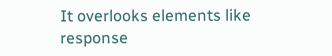It overlooks elements like response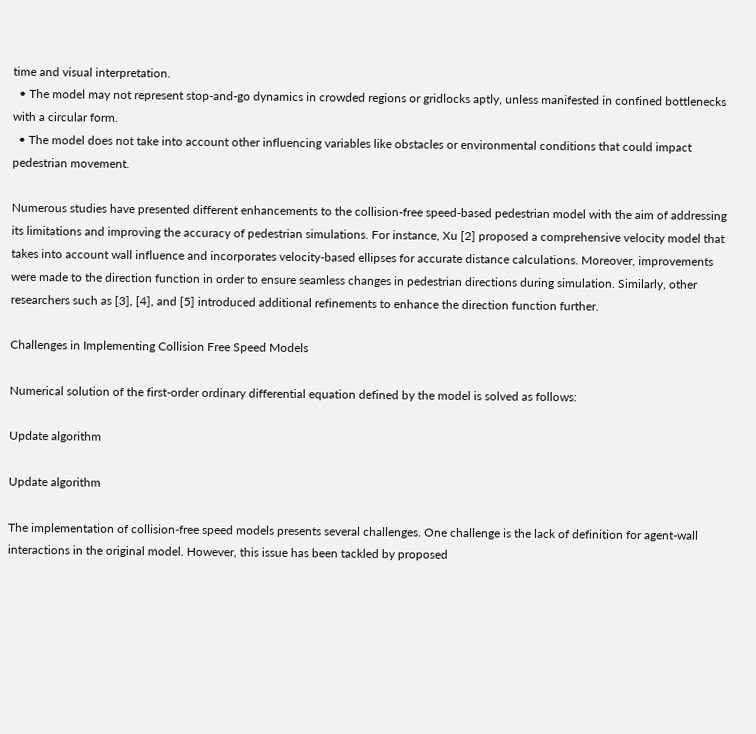time and visual interpretation.
  • The model may not represent stop-and-go dynamics in crowded regions or gridlocks aptly, unless manifested in confined bottlenecks with a circular form.
  • The model does not take into account other influencing variables like obstacles or environmental conditions that could impact pedestrian movement.

Numerous studies have presented different enhancements to the collision-free speed-based pedestrian model with the aim of addressing its limitations and improving the accuracy of pedestrian simulations. For instance, Xu [2] proposed a comprehensive velocity model that takes into account wall influence and incorporates velocity-based ellipses for accurate distance calculations. Moreover, improvements were made to the direction function in order to ensure seamless changes in pedestrian directions during simulation. Similarly, other researchers such as [3], [4], and [5] introduced additional refinements to enhance the direction function further.

Challenges in Implementing Collision Free Speed Models

Numerical solution of the first-order ordinary differential equation defined by the model is solved as follows:

Update algorithm

Update algorithm

The implementation of collision-free speed models presents several challenges. One challenge is the lack of definition for agent-wall interactions in the original model. However, this issue has been tackled by proposed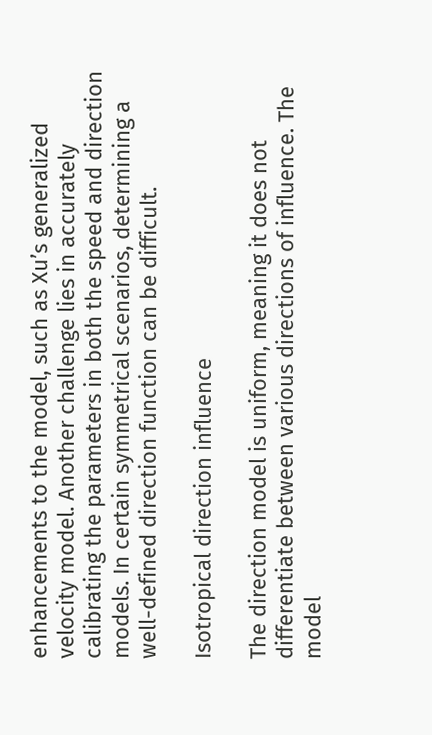enhancements to the model, such as Xu’s generalized velocity model. Another challenge lies in accurately calibrating the parameters in both the speed and direction models. In certain symmetrical scenarios, determining a well-defined direction function can be difficult.

Isotropical direction influence

The direction model is uniform, meaning it does not differentiate between various directions of influence. The model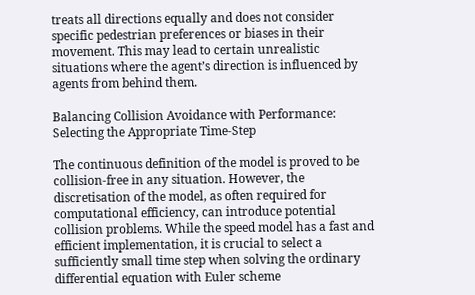treats all directions equally and does not consider specific pedestrian preferences or biases in their movement. This may lead to certain unrealistic situations where the agent’s direction is influenced by agents from behind them.

Balancing Collision Avoidance with Performance: Selecting the Appropriate Time-Step

The continuous definition of the model is proved to be collision-free in any situation. However, the discretisation of the model, as often required for computational efficiency, can introduce potential collision problems. While the speed model has a fast and efficient implementation, it is crucial to select a sufficiently small time step when solving the ordinary differential equation with Euler scheme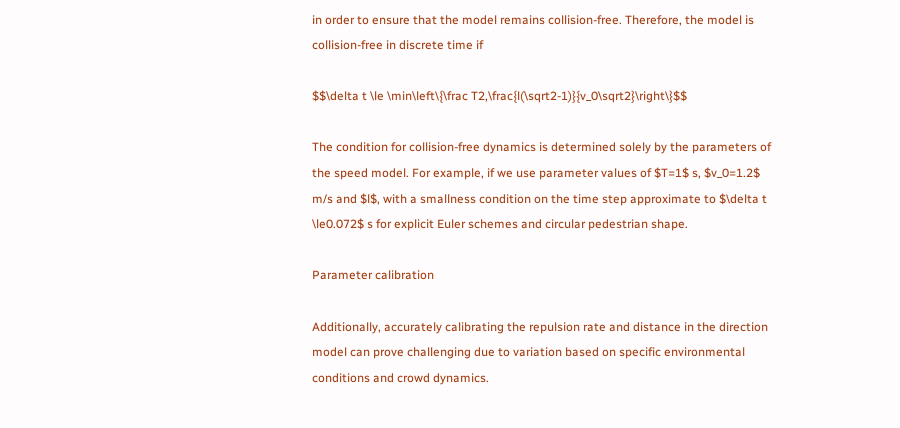in order to ensure that the model remains collision-free. Therefore, the model is collision-free in discrete time if

$$\delta t \le \min\left\{\frac T2,\frac{l(\sqrt2-1)}{v_0\sqrt2}\right\}$$

The condition for collision-free dynamics is determined solely by the parameters of the speed model. For example, if we use parameter values of $T=1$ s, $v_0=1.2$ m/s and $l$, with a smallness condition on the time step approximate to $\delta t \le0.072$ s for explicit Euler schemes and circular pedestrian shape.

Parameter calibration

Additionally, accurately calibrating the repulsion rate and distance in the direction model can prove challenging due to variation based on specific environmental conditions and crowd dynamics.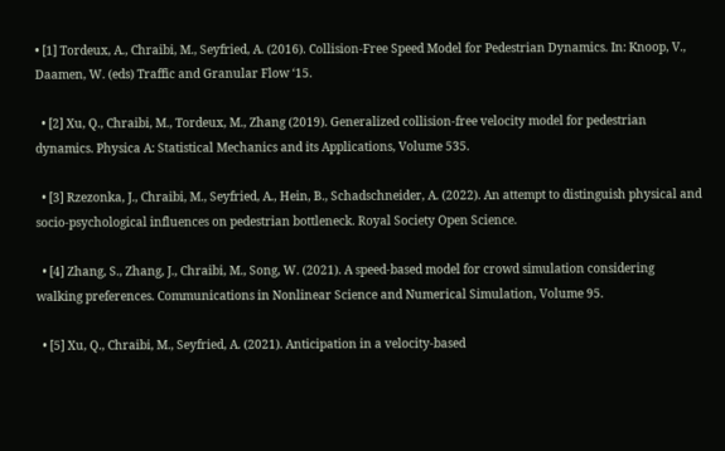• [1] Tordeux, A., Chraibi, M., Seyfried, A. (2016). Collision-Free Speed Model for Pedestrian Dynamics. In: Knoop, V., Daamen, W. (eds) Traffic and Granular Flow ‘15.

  • [2] Xu, Q., Chraibi, M., Tordeux, M., Zhang (2019). Generalized collision-free velocity model for pedestrian dynamics. Physica A: Statistical Mechanics and its Applications, Volume 535.

  • [3] Rzezonka, J., Chraibi, M., Seyfried, A., Hein, B., Schadschneider, A. (2022). An attempt to distinguish physical and socio-psychological influences on pedestrian bottleneck. Royal Society Open Science.

  • [4] Zhang, S., Zhang, J., Chraibi, M., Song, W. (2021). A speed-based model for crowd simulation considering walking preferences. Communications in Nonlinear Science and Numerical Simulation, Volume 95.

  • [5] Xu, Q., Chraibi, M., Seyfried, A. (2021). Anticipation in a velocity-based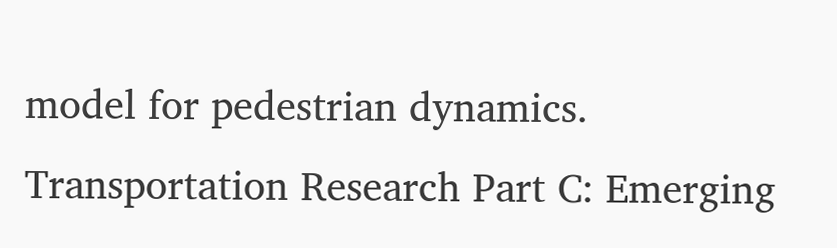model for pedestrian dynamics. Transportation Research Part C: Emerging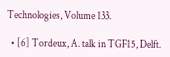Technologies, Volume 133.

  • [6] Tordeux, A. talk in TGF15, Delft.